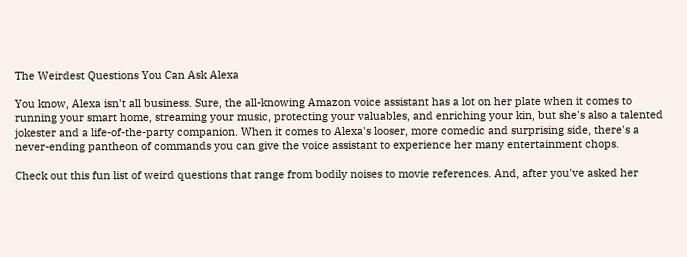The Weirdest Questions You Can Ask Alexa

You know, Alexa isn't all business. Sure, the all-knowing Amazon voice assistant has a lot on her plate when it comes to running your smart home, streaming your music, protecting your valuables, and enriching your kin, but she's also a talented jokester and a life-of-the-party companion. When it comes to Alexa's looser, more comedic and surprising side, there's a never-ending pantheon of commands you can give the voice assistant to experience her many entertainment chops.

Check out this fun list of weird questions that range from bodily noises to movie references. And, after you've asked her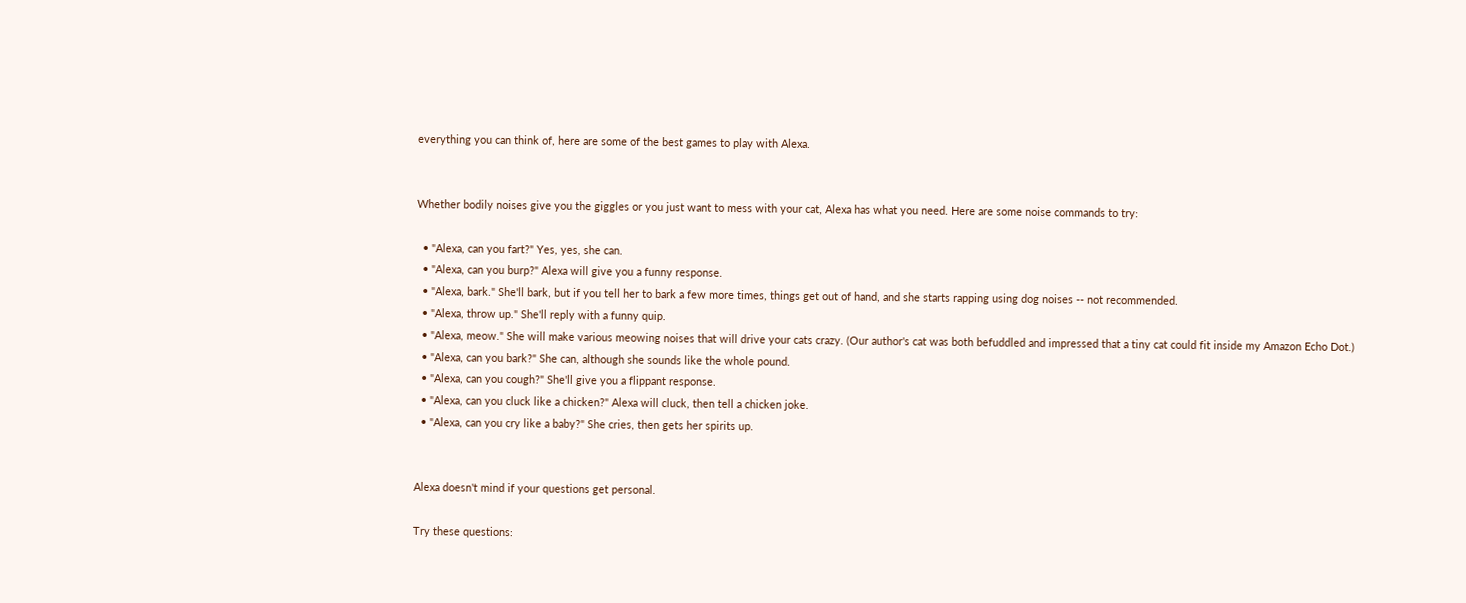everything you can think of, here are some of the best games to play with Alexa.


Whether bodily noises give you the giggles or you just want to mess with your cat, Alexa has what you need. Here are some noise commands to try:

  • "Alexa, can you fart?" Yes, yes, she can.
  • "Alexa, can you burp?" Alexa will give you a funny response.
  • "Alexa, bark." She'll bark, but if you tell her to bark a few more times, things get out of hand, and she starts rapping using dog noises -- not recommended.
  • "Alexa, throw up." She'll reply with a funny quip.
  • "Alexa, meow." She will make various meowing noises that will drive your cats crazy. (Our author's cat was both befuddled and impressed that a tiny cat could fit inside my Amazon Echo Dot.)
  • "Alexa, can you bark?" She can, although she sounds like the whole pound.
  • "Alexa, can you cough?" She'll give you a flippant response.
  • "Alexa, can you cluck like a chicken?" Alexa will cluck, then tell a chicken joke.
  • "Alexa, can you cry like a baby?" She cries, then gets her spirits up.


Alexa doesn't mind if your questions get personal.

Try these questions: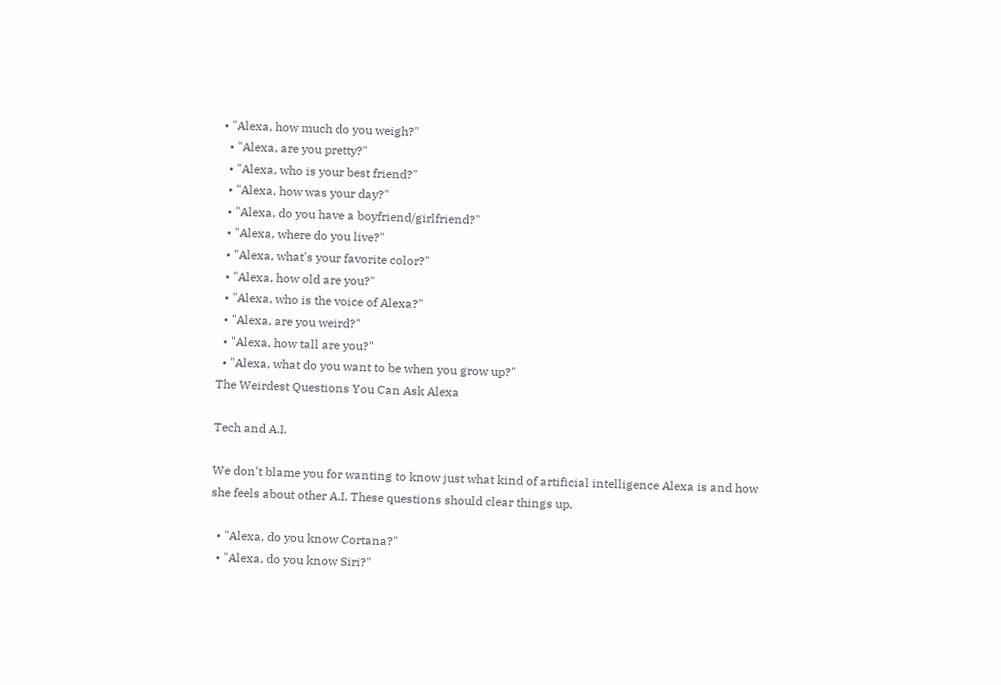• "Alexa, how much do you weigh?"
  • "Alexa, are you pretty?"
  • "Alexa, who is your best friend?"
  • "Alexa, how was your day?"
  • "Alexa, do you have a boyfriend/girlfriend?"
  • "Alexa, where do you live?"
  • "Alexa, what's your favorite color?"
  • "Alexa, how old are you?"
  • "Alexa, who is the voice of Alexa?"
  • "Alexa, are you weird?"
  • "Alexa, how tall are you?"
  • "Alexa, what do you want to be when you grow up?"
The Weirdest Questions You Can Ask Alexa

Tech and A.I.

We don't blame you for wanting to know just what kind of artificial intelligence Alexa is and how she feels about other A.I. These questions should clear things up.

  • "Alexa, do you know Cortana?"
  • "Alexa, do you know Siri?"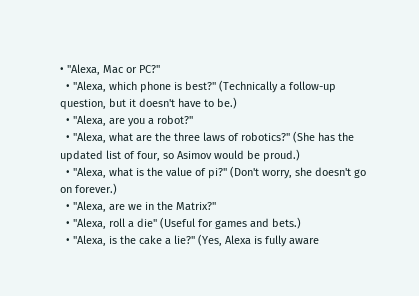• "Alexa, Mac or PC?"
  • "Alexa, which phone is best?" (Technically a follow-up question, but it doesn't have to be.)
  • "Alexa, are you a robot?"
  • "Alexa, what are the three laws of robotics?" (She has the updated list of four, so Asimov would be proud.)
  • "Alexa, what is the value of pi?" (Don't worry, she doesn't go on forever.)
  • "Alexa, are we in the Matrix?"
  • "Alexa, roll a die" (Useful for games and bets.)
  • "Alexa, is the cake a lie?" (Yes, Alexa is fully aware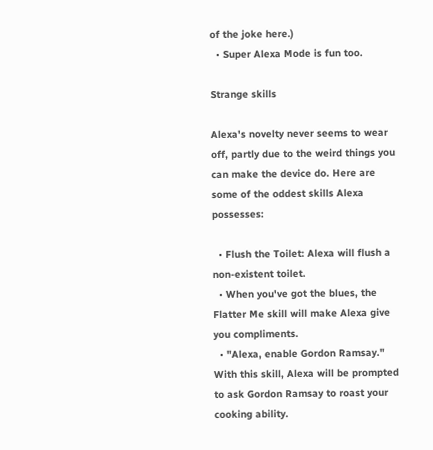of the joke here.)
  • Super Alexa Mode is fun too.

Strange skills

Alexa's novelty never seems to wear off, partly due to the weird things you can make the device do. Here are some of the oddest skills Alexa possesses:

  • Flush the Toilet: Alexa will flush a non-existent toilet.
  • When you've got the blues, the Flatter Me skill will make Alexa give you compliments.
  • "Alexa, enable Gordon Ramsay." With this skill, Alexa will be prompted to ask Gordon Ramsay to roast your cooking ability.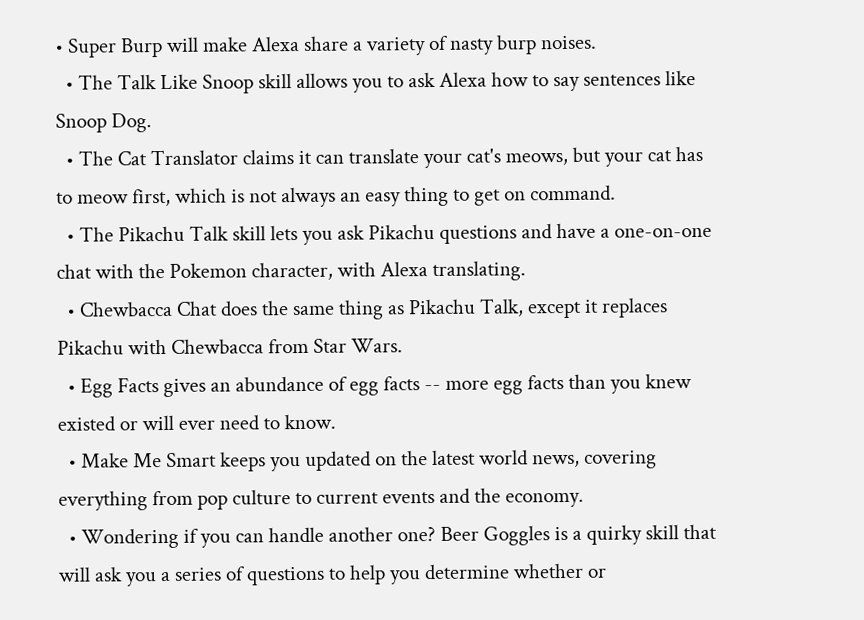• Super Burp will make Alexa share a variety of nasty burp noises.
  • The Talk Like Snoop skill allows you to ask Alexa how to say sentences like Snoop Dog.
  • The Cat Translator claims it can translate your cat's meows, but your cat has to meow first, which is not always an easy thing to get on command.
  • The Pikachu Talk skill lets you ask Pikachu questions and have a one-on-one chat with the Pokemon character, with Alexa translating.
  • Chewbacca Chat does the same thing as Pikachu Talk, except it replaces Pikachu with Chewbacca from Star Wars.
  • Egg Facts gives an abundance of egg facts -- more egg facts than you knew existed or will ever need to know.
  • Make Me Smart keeps you updated on the latest world news, covering everything from pop culture to current events and the economy.
  • Wondering if you can handle another one? Beer Goggles is a quirky skill that will ask you a series of questions to help you determine whether or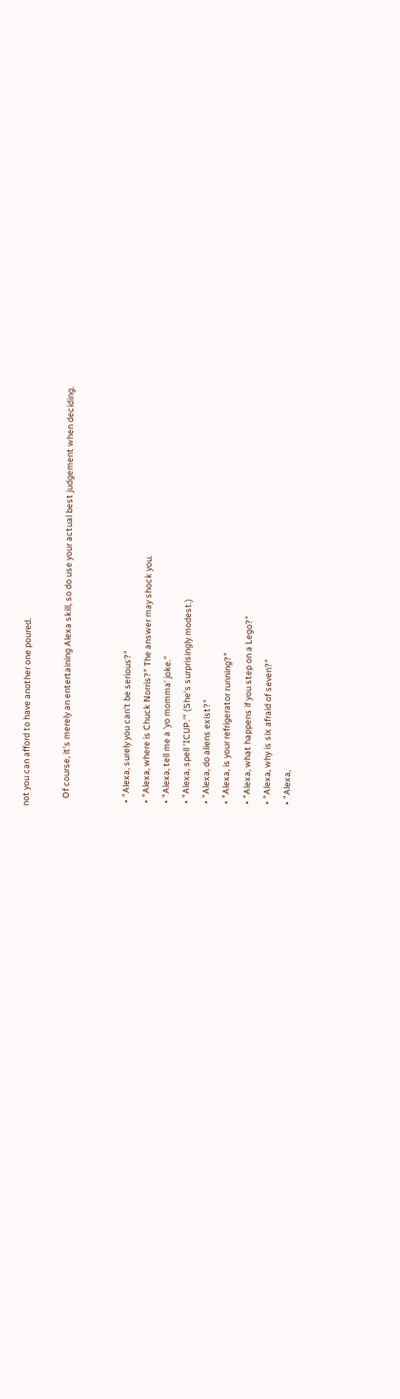not you can afford to have another one poured.

    Of course, it's merely an entertaining Alexa skill, so do use your actual best judgement when deciding.


  • "Alexa, surely you can't be serious?"
  • "Alexa, where is Chuck Norris?" The answer may shock you.
  • "Alexa, tell me a 'yo momma' joke."
  • "Alexa, spell 'ICUP.'" (She's surprisingly modest.)
  • "Alexa, do aliens exist?"
  • "Alexa, is your refrigerator running?"
  • "Alexa, what happens if you step on a Lego?"
  • "Alexa, why is six afraid of seven?"
  • "Alexa,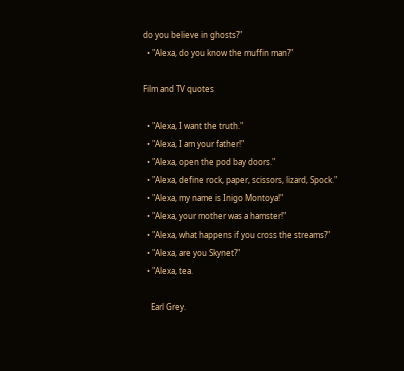do you believe in ghosts?"
  • "Alexa, do you know the muffin man?"

Film and TV quotes

  • "Alexa, I want the truth."
  • "Alexa, I am your father!"
  • "Alexa, open the pod bay doors."
  • "Alexa, define rock, paper, scissors, lizard, Spock."
  • "Alexa, my name is Inigo Montoya!"
  • "Alexa, your mother was a hamster!"
  • "Alexa, what happens if you cross the streams?"
  • "Alexa, are you Skynet?"
  • "Alexa, tea.

    Earl Grey.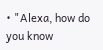• "Alexa, how do you know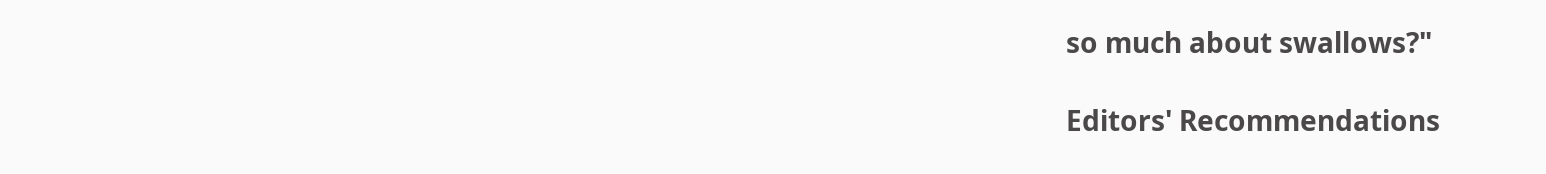so much about swallows?"

Editors' Recommendations